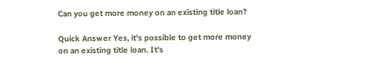Can you get more money on an existing title loan?

Quick Answer Yes, it's possible to get more money on an existing title loan. It's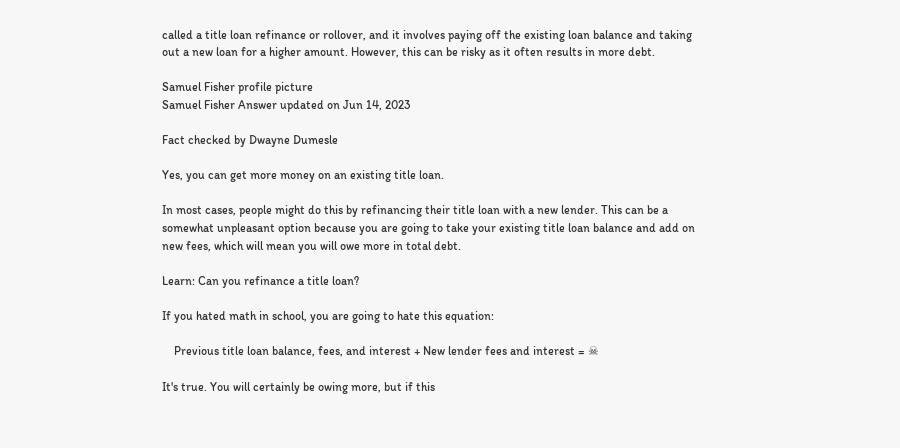called a title loan refinance or rollover, and it involves paying off the existing loan balance and taking out a new loan for a higher amount. However, this can be risky as it often results in more debt.

Samuel Fisher profile picture
Samuel Fisher Answer updated on Jun 14, 2023

Fact checked by Dwayne Dumesle

Yes, you can get more money on an existing title loan.

In most cases, people might do this by refinancing their title loan with a new lender. This can be a somewhat unpleasant option because you are going to take your existing title loan balance and add on new fees, which will mean you will owe more in total debt.

Learn: Can you refinance a title loan?

If you hated math in school, you are going to hate this equation:

    Previous title loan balance, fees, and interest + New lender fees and interest = ☠

It's true. You will certainly be owing more, but if this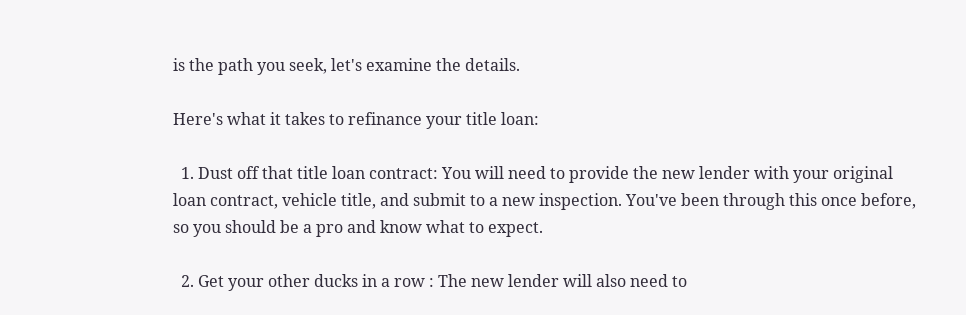is the path you seek, let's examine the details.

Here's what it takes to refinance your title loan:

  1. Dust off that title loan contract: You will need to provide the new lender with your original loan contract, vehicle title, and submit to a new inspection. You've been through this once before, so you should be a pro and know what to expect.

  2. Get your other ducks in a row : The new lender will also need to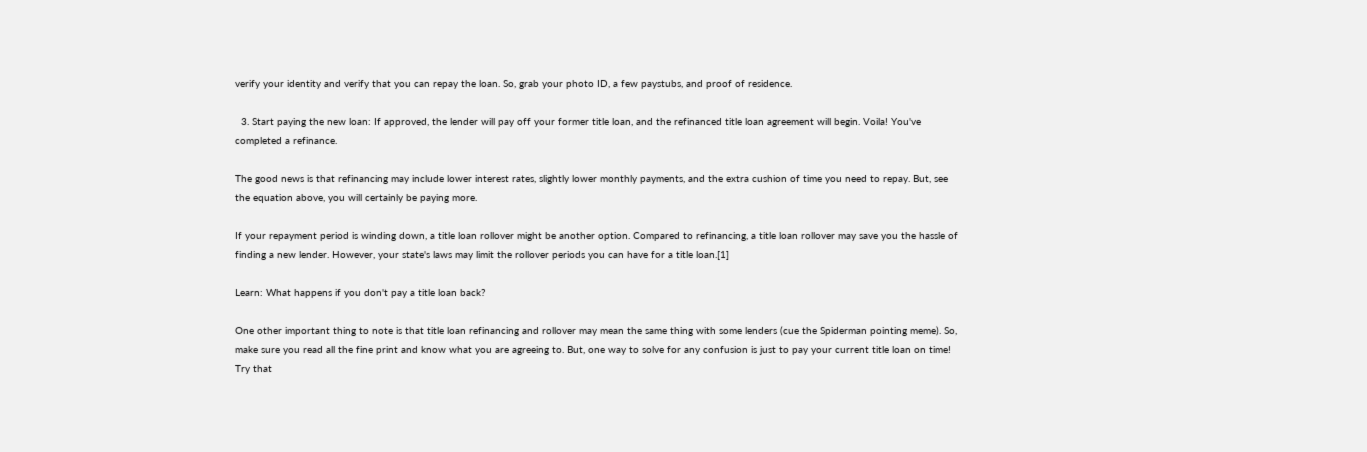verify your identity and verify that you can repay the loan. So, grab your photo ID, a few paystubs, and proof of residence.

  3. Start paying the new loan: If approved, the lender will pay off your former title loan, and the refinanced title loan agreement will begin. Voila! You've completed a refinance.

The good news is that refinancing may include lower interest rates, slightly lower monthly payments, and the extra cushion of time you need to repay. But, see the equation above, you will certainly be paying more.

If your repayment period is winding down, a title loan rollover might be another option. Compared to refinancing, a title loan rollover may save you the hassle of finding a new lender. However, your state's laws may limit the rollover periods you can have for a title loan.[1]

Learn: What happens if you don't pay a title loan back?

One other important thing to note is that title loan refinancing and rollover may mean the same thing with some lenders (cue the Spiderman pointing meme). So, make sure you read all the fine print and know what you are agreeing to. But, one way to solve for any confusion is just to pay your current title loan on time! Try that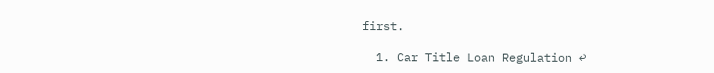first.

  1. Car Title Loan Regulation ↩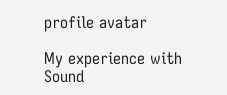profile avatar

My experience with Sound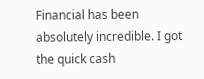Financial has been absolutely incredible. I got the quick cash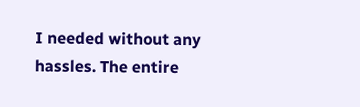I needed without any hassles. The entire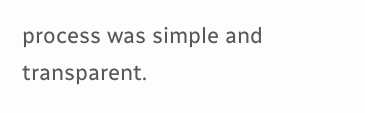process was simple and transparent.